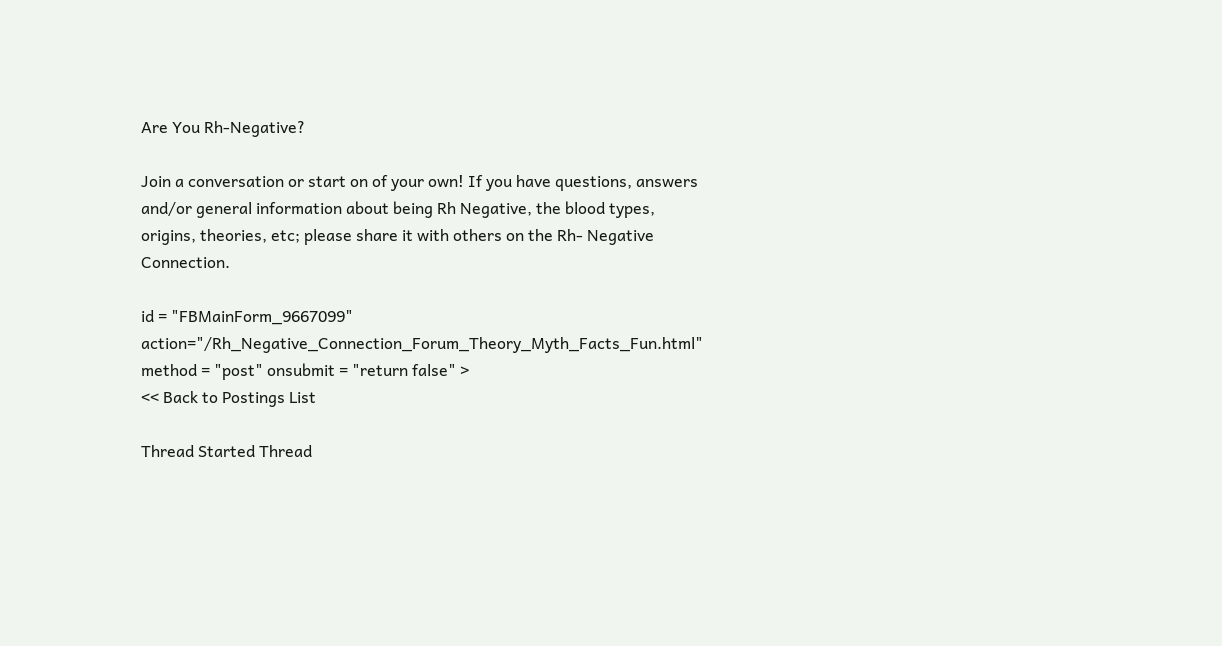Are You Rh-Negative?

Join a conversation or start on of your own! If you have questions, answers and/or general information about being Rh Negative, the blood types, origins, theories, etc; please share it with others on the Rh- Negative Connection.

id = "FBMainForm_9667099" action="/Rh_Negative_Connection_Forum_Theory_Myth_Facts_Fun.html" method = "post" onsubmit = "return false" >
<< Back to Postings List

Thread Started Thread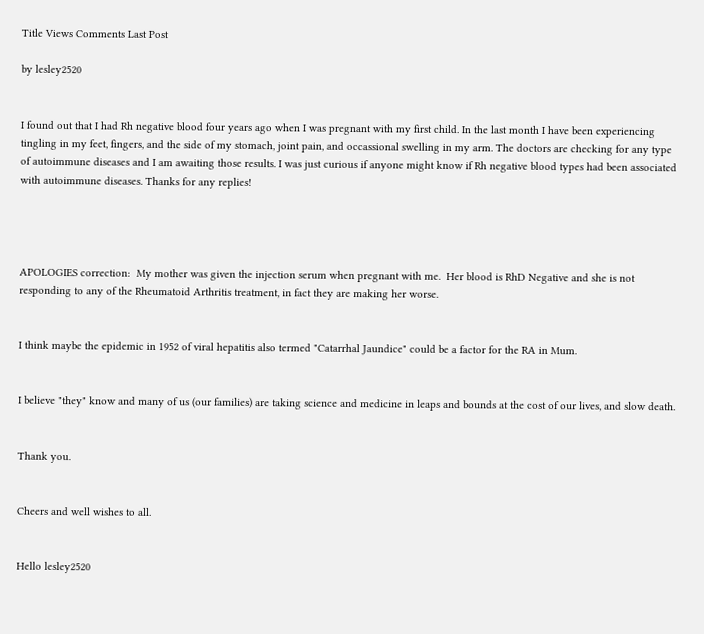Title Views Comments Last Post

by lesley2520


I found out that I had Rh negative blood four years ago when I was pregnant with my first child. In the last month I have been experiencing tingling in my feet, fingers, and the side of my stomach, joint pain, and occassional swelling in my arm. The doctors are checking for any type of autoimmune diseases and I am awaiting those results. I was just curious if anyone might know if Rh negative blood types had been associated with autoimmune diseases. Thanks for any replies!




APOLOGIES correction:  My mother was given the injection serum when pregnant with me.  Her blood is RhD Negative and she is not responding to any of the Rheumatoid Arthritis treatment, in fact they are making her worse.


I think maybe the epidemic in 1952 of viral hepatitis also termed "Catarrhal Jaundice" could be a factor for the RA in Mum.


I believe "they" know and many of us (our families) are taking science and medicine in leaps and bounds at the cost of our lives, and slow death.


Thank you.


Cheers and well wishes to all.


Hello lesley2520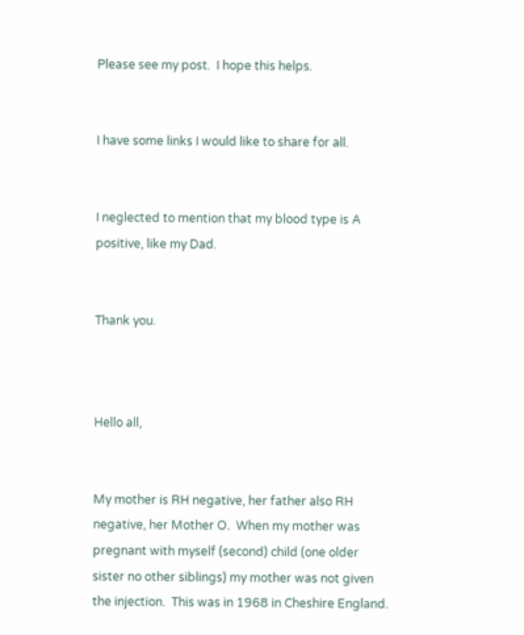Please see my post.  I hope this helps.


I have some links I would like to share for all.


I neglected to mention that my blood type is A positive, like my Dad.


Thank you.



Hello all,


My mother is RH negative, her father also RH negative, her Mother O.  When my mother was pregnant with myself (second) child (one older sister no other siblings) my mother was not given the injection.  This was in 1968 in Cheshire England.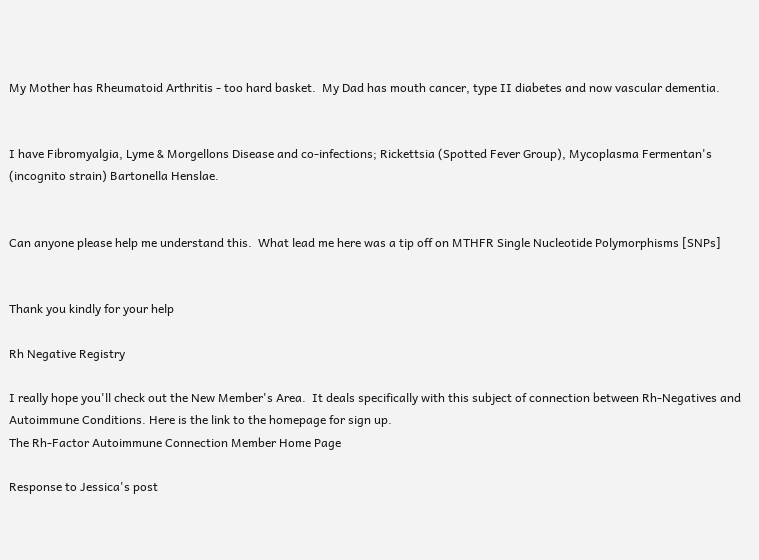My Mother has Rheumatoid Arthritis - too hard basket.  My Dad has mouth cancer, type II diabetes and now vascular dementia.


I have Fibromyalgia, Lyme & Morgellons Disease and co-infections; Rickettsia (Spotted Fever Group), Mycoplasma Fermentan's (incognito strain) Bartonella Henslae.


Can anyone please help me understand this.  What lead me here was a tip off on MTHFR Single Nucleotide Polymorphisms [SNPs]


Thank you kindly for your help

Rh Negative Registry

I really hope you'll check out the New Member's Area.  It deals specifically with this subject of connection between Rh-Negatives and Autoimmune Conditions. Here is the link to the homepage for sign up.
The Rh-Factor Autoimmune Connection Member Home Page

Response to Jessica's post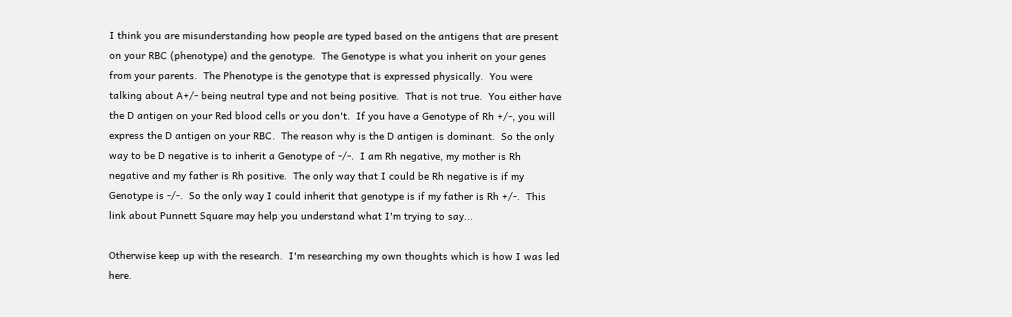I think you are misunderstanding how people are typed based on the antigens that are present on your RBC (phenotype) and the genotype.  The Genotype is what you inherit on your genes from your parents.  The Phenotype is the genotype that is expressed physically.  You were talking about A+/- being neutral type and not being positive.  That is not true.  You either have the D antigen on your Red blood cells or you don't.  If you have a Genotype of Rh +/-, you will express the D antigen on your RBC.  The reason why is the D antigen is dominant.  So the only way to be D negative is to inherit a Genotype of -/-.  I am Rh negative, my mother is Rh negative and my father is Rh positive.  The only way that I could be Rh negative is if my Genotype is -/-.  So the only way I could inherit that genotype is if my father is Rh +/-.  This link about Punnett Square may help you understand what I'm trying to say...

Otherwise keep up with the research.  I'm researching my own thoughts which is how I was led here.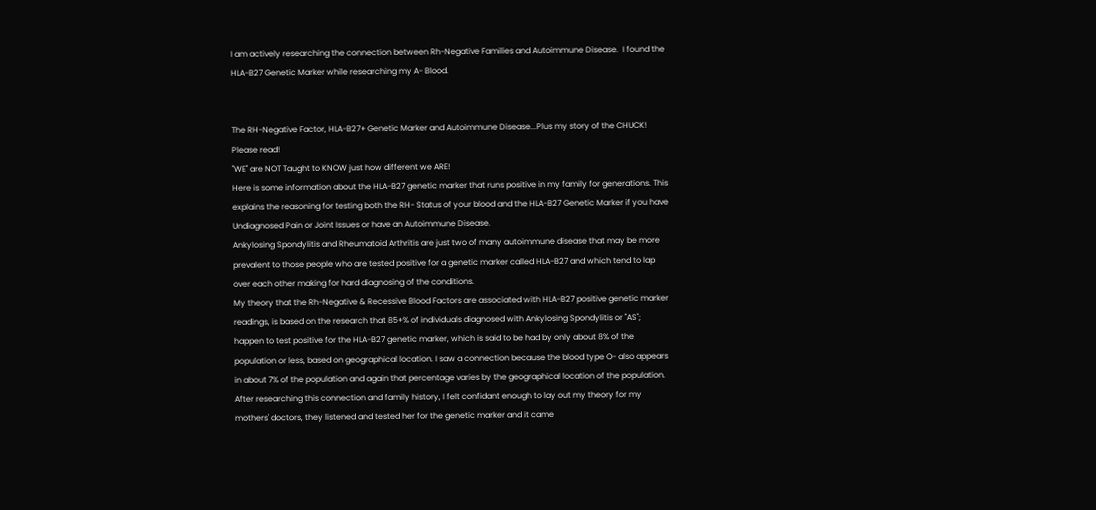I am actively researching the connection between Rh-Negative Families and Autoimmune Disease.  I found the HLA-B27 Genetic Marker while researching my A- Blood.


The RH-Negative Factor, HLA-B27+ Genetic Marker and Autoimmune Disease...Plus my story of the CHUCK!  Please read!
"WE" are NOT Taught to KNOW just how different we ARE!
Here is some information about the HLA-B27 genetic marker that runs positive in my family for generations. This explains the reasoning for testing both the RH- Status of your blood and the HLA-B27 Genetic Marker if you have Undiagnosed Pain or Joint Issues or have an Autoimmune Disease.
Ankylosing Spondylitis and Rheumatoid Arthritis are just two of many autoimmune disease that may be more prevalent to those people who are tested positive for a genetic marker called HLA-B27 and which tend to lap over each other making for hard diagnosing of the conditions.
My theory that the Rh-Negative & Recessive Blood Factors are associated with HLA-B27 positive genetic marker readings, is based on the research that 85+% of individuals diagnosed with Ankylosing Spondylitis or "AS"; happen to test positive for the HLA-B27 genetic marker, which is said to be had by only about 8% of the population or less, based on geographical location. I saw a connection because the blood type O- also appears in about 7% of the population and again that percentage varies by the geographical location of the population. After researching this connection and family history, I felt confidant enough to lay out my theory for my mothers' doctors, they listened and tested her for the genetic marker and it came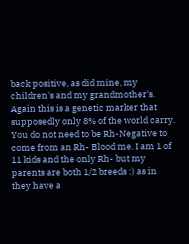back positive, as did mine, my children's and my grandmother's. Again this is a genetic marker that supposedly only 8% of the world carry.
You do not need to be Rh-Negative to come from an Rh- Blood me. I am 1 of 11 kids and the only Rh- but my parents are both 1/2 breeds :) as in they have a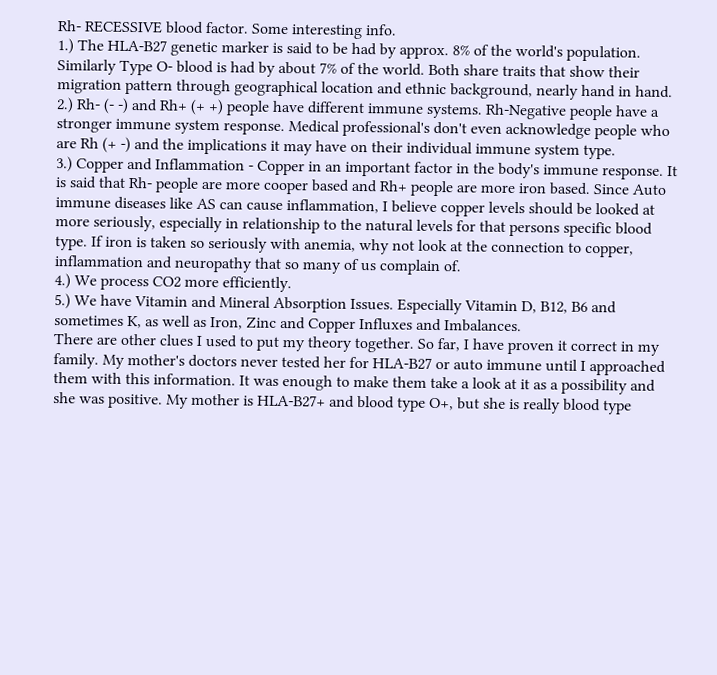Rh- RECESSIVE blood factor. Some interesting info.
1.) The HLA-B27 genetic marker is said to be had by approx. 8% of the world's population. Similarly Type O- blood is had by about 7% of the world. Both share traits that show their migration pattern through geographical location and ethnic background, nearly hand in hand.
2.) Rh- (- -) and Rh+ (+ +) people have different immune systems. Rh-Negative people have a stronger immune system response. Medical professional's don't even acknowledge people who are Rh (+ -) and the implications it may have on their individual immune system type.
3.) Copper and Inflammation - Copper in an important factor in the body's immune response. It is said that Rh- people are more cooper based and Rh+ people are more iron based. Since Auto immune diseases like AS can cause inflammation, I believe copper levels should be looked at more seriously, especially in relationship to the natural levels for that persons specific blood type. If iron is taken so seriously with anemia, why not look at the connection to copper, inflammation and neuropathy that so many of us complain of.
4.) We process CO2 more efficiently.
5.) We have Vitamin and Mineral Absorption Issues. Especially Vitamin D, B12, B6 and sometimes K, as well as Iron, Zinc and Copper Influxes and Imbalances.
There are other clues I used to put my theory together. So far, I have proven it correct in my family. My mother's doctors never tested her for HLA-B27 or auto immune until I approached them with this information. It was enough to make them take a look at it as a possibility and she was positive. My mother is HLA-B27+ and blood type O+, but she is really blood type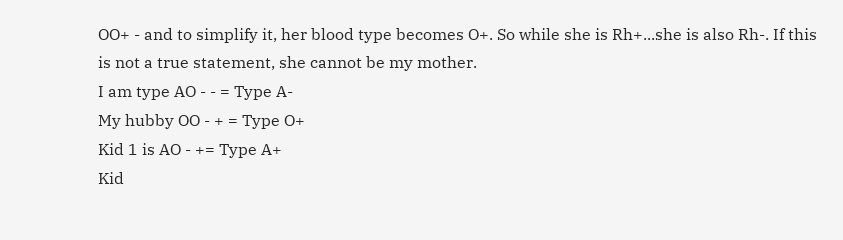OO+ - and to simplify it, her blood type becomes O+. So while she is Rh+...she is also Rh-. If this is not a true statement, she cannot be my mother.
I am type AO - - = Type A-
My hubby OO - + = Type O+
Kid 1 is AO - += Type A+
Kid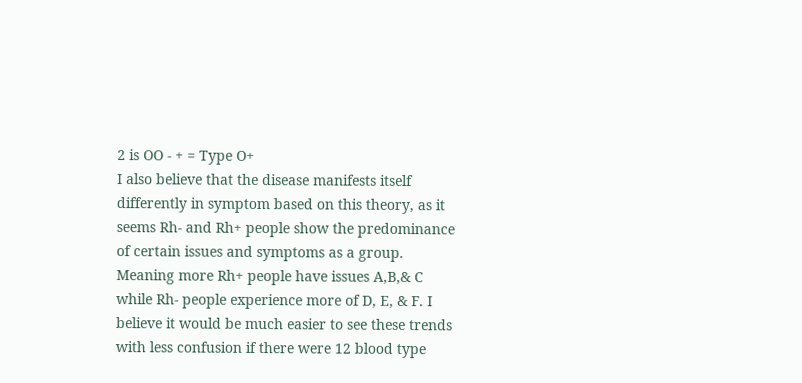2 is OO - + = Type O+
I also believe that the disease manifests itself differently in symptom based on this theory, as it seems Rh- and Rh+ people show the predominance of certain issues and symptoms as a group. Meaning more Rh+ people have issues A,B,& C while Rh- people experience more of D, E, & F. I believe it would be much easier to see these trends with less confusion if there were 12 blood type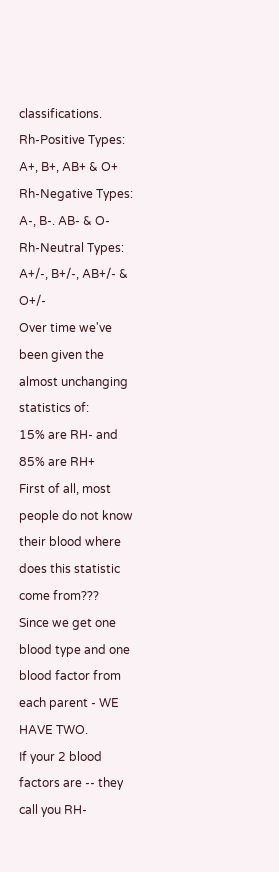classifications.
Rh-Positive Types: A+, B+, AB+ & O+
Rh-Negative Types: A-, B-. AB- & O-
Rh-Neutral Types: A+/-, B+/-, AB+/- & O+/-
Over time we've been given the almost unchanging statistics of:
15% are RH- and 85% are RH+
First of all, most people do not know their blood where does this statistic come from???
Since we get one blood type and one blood factor from each parent - WE HAVE TWO.
If your 2 blood factors are -- they call you RH-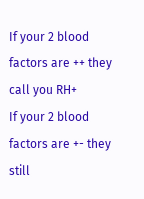If your 2 blood factors are ++ they call you RH+
If your 2 blood factors are +- they still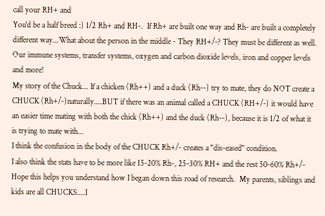call your RH+ and
You'd be a half breed :) 1/2 Rh+ and RH-.  If Rh+ are built one way and Rh- are built a completely different way...What about the person in the middle - They RH+/-? They must be different as well. Our immune systems, transfer systems, oxygen and carbon dioxide levels, iron and copper levels and more!
My story of the Chuck... If a chicken (Rh++) and a duck (Rh--) try to mate, they do NOT create a CHUCK (Rh+/-)naturally....BUT if there was an animal called a CHUCK (RH+/-) it would have an easier time mating with both the chick (Rh++) and the duck (Rh--), because it is 1/2 of what it is trying to mate with...
I think the confusion in the body of the CHUCK Rh+/- creates a "dis-eased" condition.
I also think the stats have to be more like 15-20% Rh-, 25-30% RH+ and the rest 50-60% Rh+/-
Hope this helps you understand how I began down this road of research.  My parents, siblings and kids are all CHUCKS....I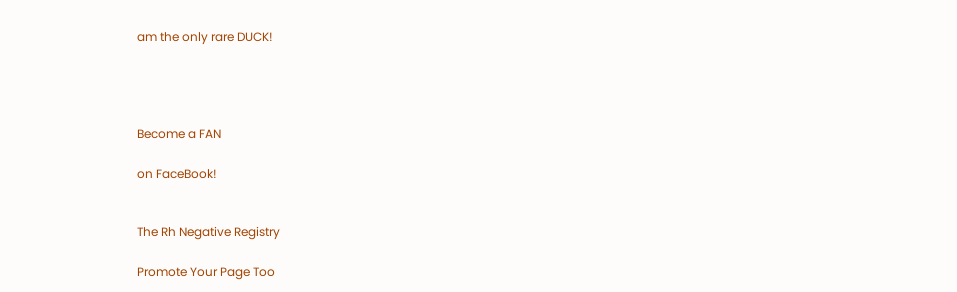am the only rare DUCK!




Become a FAN

on FaceBook!


The Rh Negative Registry

Promote Your Page Too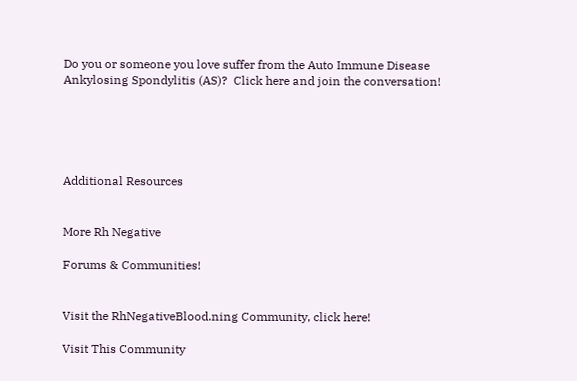Do you or someone you love suffer from the Auto Immune Disease Ankylosing Spondylitis (AS)?  Click here and join the conversation!





Additional Resources


More Rh Negative

Forums & Communities!


Visit the RhNegativeBlood.ning Community, click here!

Visit This Community